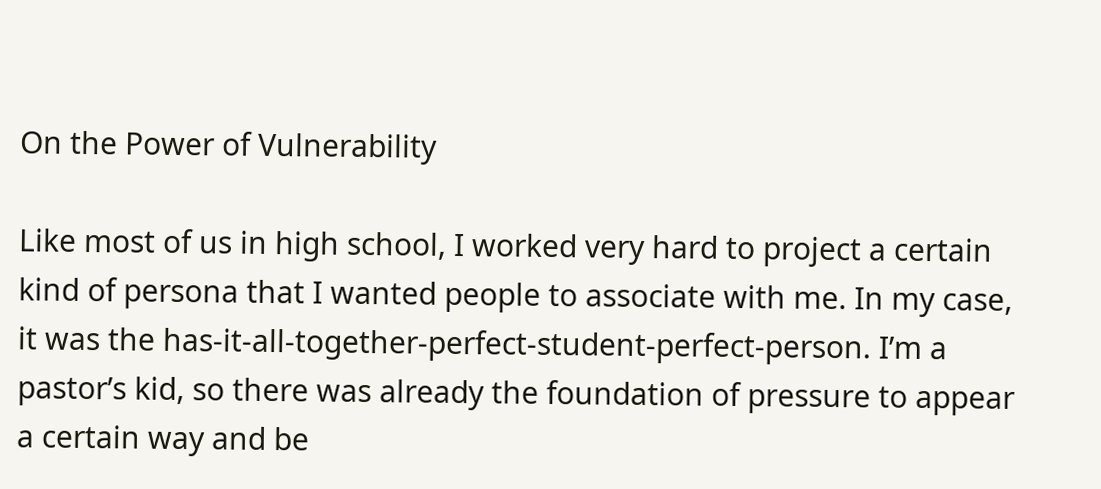On the Power of Vulnerability

Like most of us in high school, I worked very hard to project a certain kind of persona that I wanted people to associate with me. In my case, it was the has-it-all-together-perfect-student-perfect-person. I’m a pastor’s kid, so there was already the foundation of pressure to appear a certain way and be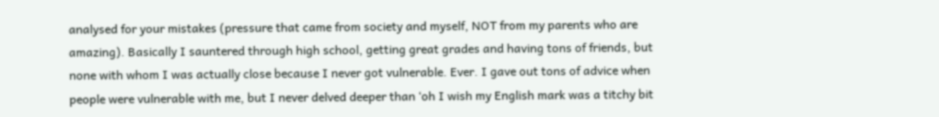analysed for your mistakes (pressure that came from society and myself, NOT from my parents who are amazing). Basically I sauntered through high school, getting great grades and having tons of friends, but none with whom I was actually close because I never got vulnerable. Ever. I gave out tons of advice when people were vulnerable with me, but I never delved deeper than ‘oh I wish my English mark was a titchy bit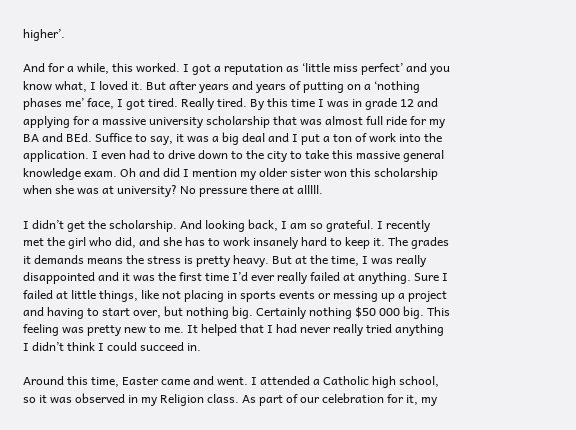higher’.

And for a while, this worked. I got a reputation as ‘little miss perfect’ and you know what, I loved it. But after years and years of putting on a ‘nothing phases me’ face, I got tired. Really tired. By this time I was in grade 12 and applying for a massive university scholarship that was almost full ride for my BA and BEd. Suffice to say, it was a big deal and I put a ton of work into the application. I even had to drive down to the city to take this massive general knowledge exam. Oh and did I mention my older sister won this scholarship when she was at university? No pressure there at alllll.

I didn’t get the scholarship. And looking back, I am so grateful. I recently met the girl who did, and she has to work insanely hard to keep it. The grades it demands means the stress is pretty heavy. But at the time, I was really disappointed and it was the first time I’d ever really failed at anything. Sure I failed at little things, like not placing in sports events or messing up a project and having to start over, but nothing big. Certainly nothing $50 000 big. This feeling was pretty new to me. It helped that I had never really tried anything I didn’t think I could succeed in.

Around this time, Easter came and went. I attended a Catholic high school, so it was observed in my Religion class. As part of our celebration for it, my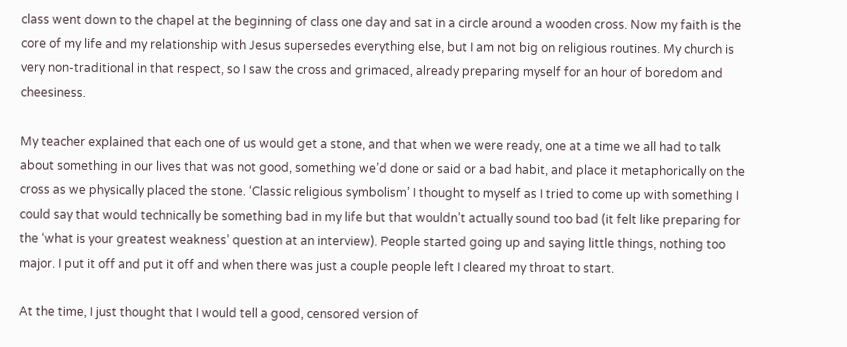class went down to the chapel at the beginning of class one day and sat in a circle around a wooden cross. Now my faith is the core of my life and my relationship with Jesus supersedes everything else, but I am not big on religious routines. My church is very non-traditional in that respect, so I saw the cross and grimaced, already preparing myself for an hour of boredom and cheesiness.

My teacher explained that each one of us would get a stone, and that when we were ready, one at a time we all had to talk about something in our lives that was not good, something we’d done or said or a bad habit, and place it metaphorically on the cross as we physically placed the stone. ‘Classic religious symbolism’ I thought to myself as I tried to come up with something I could say that would technically be something bad in my life but that wouldn’t actually sound too bad (it felt like preparing for the ‘what is your greatest weakness’ question at an interview). People started going up and saying little things, nothing too major. I put it off and put it off and when there was just a couple people left I cleared my throat to start.

At the time, I just thought that I would tell a good, censored version of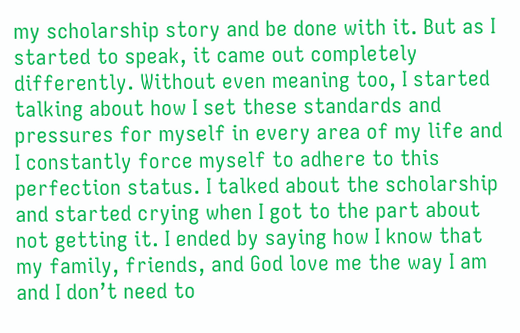my scholarship story and be done with it. But as I started to speak, it came out completely differently. Without even meaning too, I started talking about how I set these standards and pressures for myself in every area of my life and I constantly force myself to adhere to this perfection status. I talked about the scholarship and started crying when I got to the part about not getting it. I ended by saying how I know that my family, friends, and God love me the way I am and I don’t need to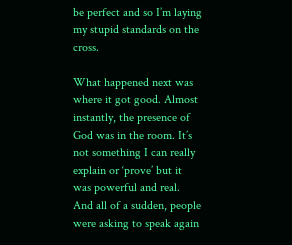be perfect and so I’m laying my stupid standards on the cross.

What happened next was where it got good. Almost instantly, the presence of God was in the room. It’s not something I can really explain or ‘prove’ but it was powerful and real. And all of a sudden, people were asking to speak again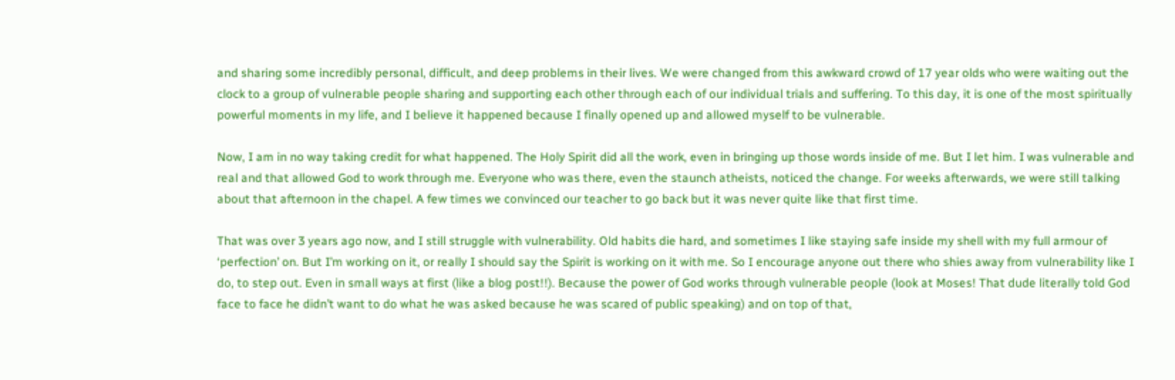and sharing some incredibly personal, difficult, and deep problems in their lives. We were changed from this awkward crowd of 17 year olds who were waiting out the clock to a group of vulnerable people sharing and supporting each other through each of our individual trials and suffering. To this day, it is one of the most spiritually powerful moments in my life, and I believe it happened because I finally opened up and allowed myself to be vulnerable.

Now, I am in no way taking credit for what happened. The Holy Spirit did all the work, even in bringing up those words inside of me. But I let him. I was vulnerable and real and that allowed God to work through me. Everyone who was there, even the staunch atheists, noticed the change. For weeks afterwards, we were still talking about that afternoon in the chapel. A few times we convinced our teacher to go back but it was never quite like that first time.

That was over 3 years ago now, and I still struggle with vulnerability. Old habits die hard, and sometimes I like staying safe inside my shell with my full armour of ‘perfection’ on. But I’m working on it, or really I should say the Spirit is working on it with me. So I encourage anyone out there who shies away from vulnerability like I do, to step out. Even in small ways at first (like a blog post!!). Because the power of God works through vulnerable people (look at Moses! That dude literally told God face to face he didn’t want to do what he was asked because he was scared of public speaking) and on top of that,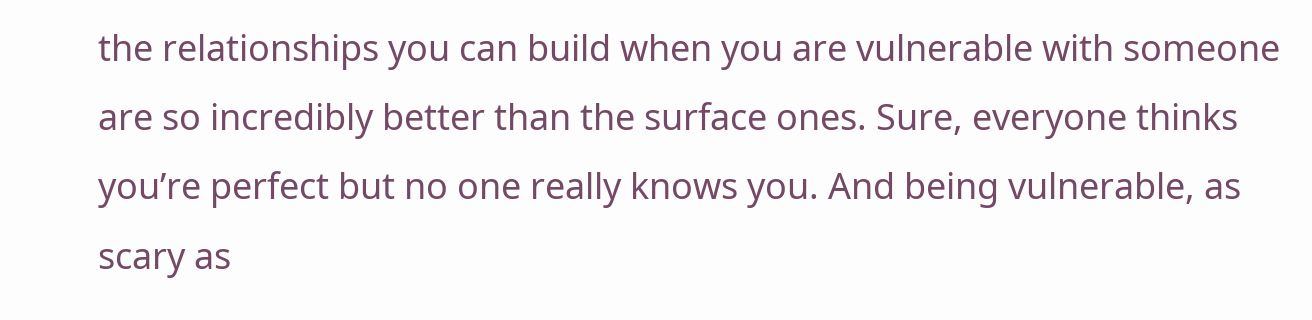the relationships you can build when you are vulnerable with someone are so incredibly better than the surface ones. Sure, everyone thinks you’re perfect but no one really knows you. And being vulnerable, as scary as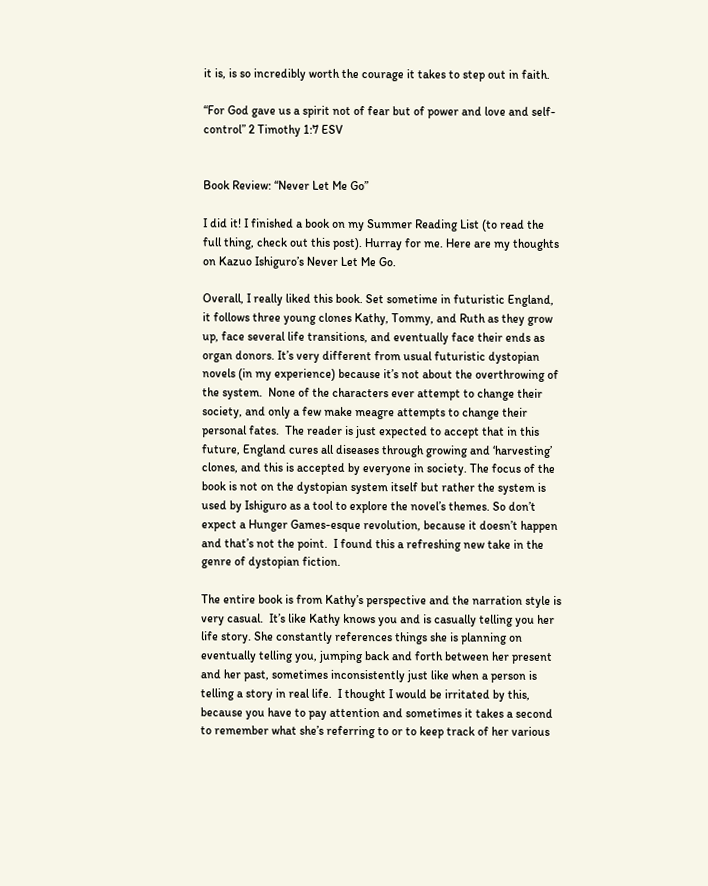it is, is so incredibly worth the courage it takes to step out in faith.

“For God gave us a spirit not of fear but of power and love and self-control” 2 Timothy 1:7 ESV


Book Review: “Never Let Me Go”

I did it! I finished a book on my Summer Reading List (to read the full thing, check out this post). Hurray for me. Here are my thoughts on Kazuo Ishiguro’s Never Let Me Go.

Overall, I really liked this book. Set sometime in futuristic England, it follows three young clones Kathy, Tommy, and Ruth as they grow up, face several life transitions, and eventually face their ends as organ donors. It’s very different from usual futuristic dystopian novels (in my experience) because it’s not about the overthrowing of the system.  None of the characters ever attempt to change their society, and only a few make meagre attempts to change their personal fates.  The reader is just expected to accept that in this future, England cures all diseases through growing and ‘harvesting’ clones, and this is accepted by everyone in society. The focus of the book is not on the dystopian system itself but rather the system is used by Ishiguro as a tool to explore the novel’s themes. So don’t expect a Hunger Games-esque revolution, because it doesn’t happen and that’s not the point.  I found this a refreshing new take in the genre of dystopian fiction.

The entire book is from Kathy’s perspective and the narration style is very casual.  It’s like Kathy knows you and is casually telling you her life story. She constantly references things she is planning on eventually telling you, jumping back and forth between her present and her past, sometimes inconsistently just like when a person is telling a story in real life.  I thought I would be irritated by this, because you have to pay attention and sometimes it takes a second to remember what she’s referring to or to keep track of her various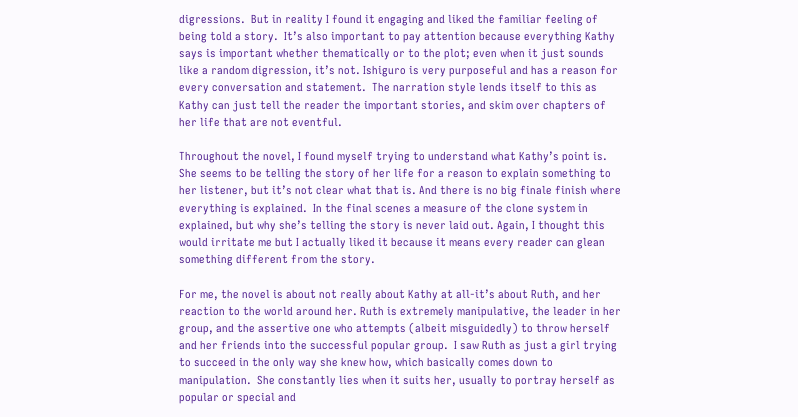digressions.  But in reality I found it engaging and liked the familiar feeling of being told a story.  It’s also important to pay attention because everything Kathy says is important whether thematically or to the plot; even when it just sounds like a random digression, it’s not. Ishiguro is very purposeful and has a reason for every conversation and statement.  The narration style lends itself to this as Kathy can just tell the reader the important stories, and skim over chapters of her life that are not eventful.

Throughout the novel, I found myself trying to understand what Kathy’s point is. She seems to be telling the story of her life for a reason to explain something to her listener, but it’s not clear what that is. And there is no big finale finish where everything is explained.  In the final scenes a measure of the clone system in explained, but why she’s telling the story is never laid out. Again, I thought this would irritate me but I actually liked it because it means every reader can glean something different from the story.

For me, the novel is about not really about Kathy at all-it’s about Ruth, and her reaction to the world around her. Ruth is extremely manipulative, the leader in her group, and the assertive one who attempts (albeit misguidedly) to throw herself and her friends into the successful popular group.  I saw Ruth as just a girl trying to succeed in the only way she knew how, which basically comes down to manipulation.  She constantly lies when it suits her, usually to portray herself as popular or special and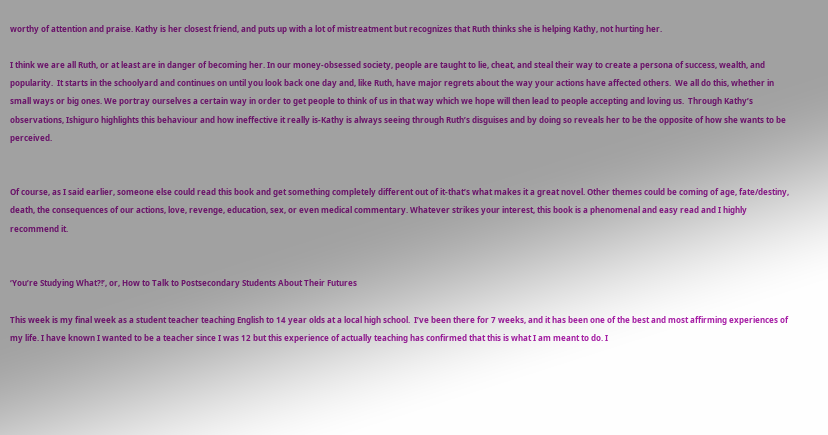worthy of attention and praise. Kathy is her closest friend, and puts up with a lot of mistreatment but recognizes that Ruth thinks she is helping Kathy, not hurting her.

I think we are all Ruth, or at least are in danger of becoming her. In our money-obsessed society, people are taught to lie, cheat, and steal their way to create a persona of success, wealth, and popularity.  It starts in the schoolyard and continues on until you look back one day and, like Ruth, have major regrets about the way your actions have affected others.  We all do this, whether in small ways or big ones. We portray ourselves a certain way in order to get people to think of us in that way which we hope will then lead to people accepting and loving us.  Through Kathy’s observations, Ishiguro highlights this behaviour and how ineffective it really is-Kathy is always seeing through Ruth’s disguises and by doing so reveals her to be the opposite of how she wants to be perceived.


Of course, as I said earlier, someone else could read this book and get something completely different out of it-that’s what makes it a great novel. Other themes could be coming of age, fate/destiny, death, the consequences of our actions, love, revenge, education, sex, or even medical commentary. Whatever strikes your interest, this book is a phenomenal and easy read and I highly recommend it.


‘You’re Studying What?!’, or, How to Talk to Postsecondary Students About Their Futures

This week is my final week as a student teacher teaching English to 14 year olds at a local high school.  I’ve been there for 7 weeks, and it has been one of the best and most affirming experiences of my life. I have known I wanted to be a teacher since I was 12 but this experience of actually teaching has confirmed that this is what I am meant to do. I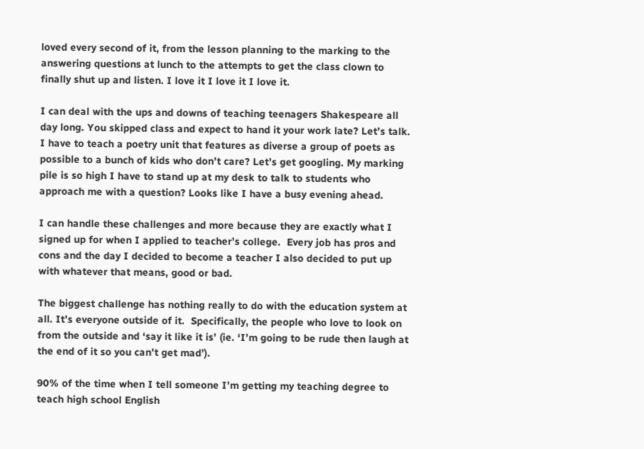loved every second of it, from the lesson planning to the marking to the answering questions at lunch to the attempts to get the class clown to finally shut up and listen. I love it I love it I love it.

I can deal with the ups and downs of teaching teenagers Shakespeare all day long. You skipped class and expect to hand it your work late? Let’s talk. I have to teach a poetry unit that features as diverse a group of poets as possible to a bunch of kids who don’t care? Let’s get googling. My marking pile is so high I have to stand up at my desk to talk to students who approach me with a question? Looks like I have a busy evening ahead.

I can handle these challenges and more because they are exactly what I signed up for when I applied to teacher’s college.  Every job has pros and cons and the day I decided to become a teacher I also decided to put up with whatever that means, good or bad.

The biggest challenge has nothing really to do with the education system at all. It’s everyone outside of it.  Specifically, the people who love to look on from the outside and ‘say it like it is’ (ie. ‘I’m going to be rude then laugh at the end of it so you can’t get mad’).

90% of the time when I tell someone I’m getting my teaching degree to teach high school English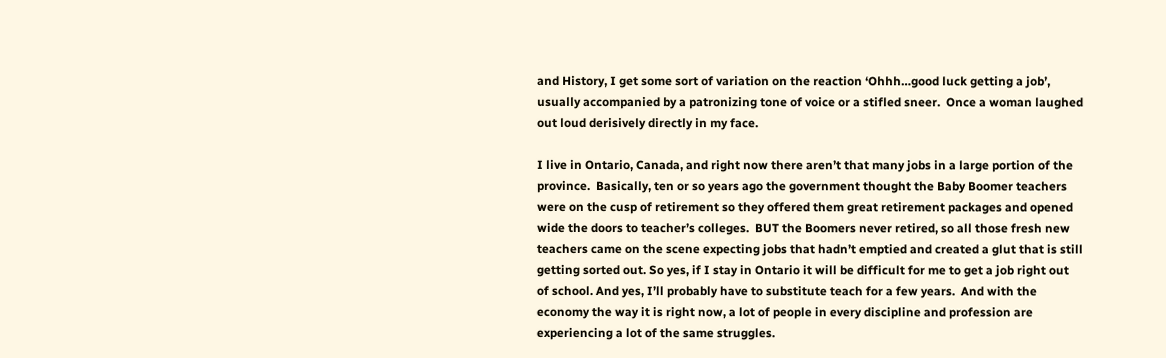and History, I get some sort of variation on the reaction ‘Ohhh…good luck getting a job’, usually accompanied by a patronizing tone of voice or a stifled sneer.  Once a woman laughed out loud derisively directly in my face.

I live in Ontario, Canada, and right now there aren’t that many jobs in a large portion of the province.  Basically, ten or so years ago the government thought the Baby Boomer teachers were on the cusp of retirement so they offered them great retirement packages and opened wide the doors to teacher’s colleges.  BUT the Boomers never retired, so all those fresh new teachers came on the scene expecting jobs that hadn’t emptied and created a glut that is still getting sorted out. So yes, if I stay in Ontario it will be difficult for me to get a job right out of school. And yes, I’ll probably have to substitute teach for a few years.  And with the economy the way it is right now, a lot of people in every discipline and profession are experiencing a lot of the same struggles.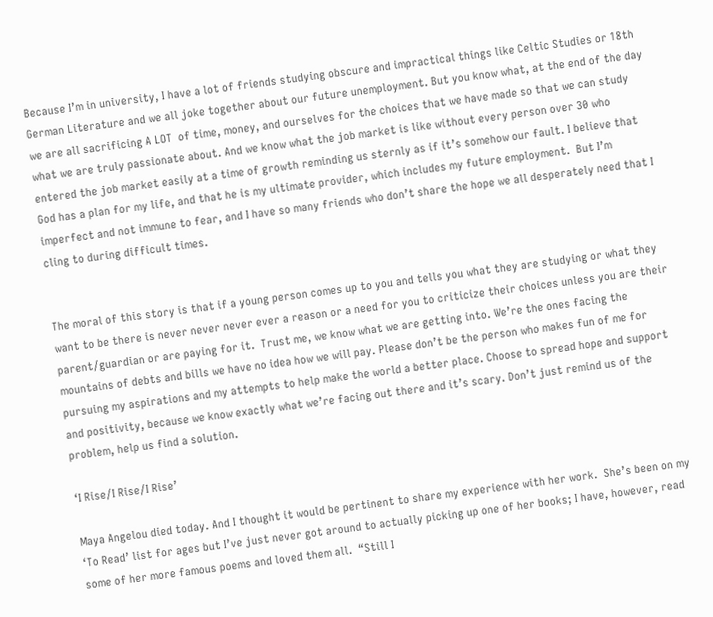Because I’m in university, I have a lot of friends studying obscure and impractical things like Celtic Studies or 18th German Literature and we all joke together about our future unemployment. But you know what, at the end of the day we are all sacrificing A LOT  of time, money, and ourselves for the choices that we have made so that we can study what we are truly passionate about. And we know what the job market is like without every person over 30 who entered the job market easily at a time of growth reminding us sternly as if it’s somehow our fault. I believe that God has a plan for my life, and that he is my ultimate provider, which includes my future employment.  But I’m imperfect and not immune to fear, and I have so many friends who don’t share the hope we all desperately need that I cling to during difficult times.


The moral of this story is that if a young person comes up to you and tells you what they are studying or what they want to be there is never never never ever a reason or a need for you to criticize their choices unless you are their parent/guardian or are paying for it.  Trust me, we know what we are getting into. We’re the ones facing the mountains of debts and bills we have no idea how we will pay. Please don’t be the person who makes fun of me for pursuing my aspirations and my attempts to help make the world a better place. Choose to spread hope and support and positivity, because we know exactly what we’re facing out there and it’s scary. Don’t just remind us of the problem, help us find a solution.

‘I Rise/I Rise/I Rise’

Maya Angelou died today. And I thought it would be pertinent to share my experience with her work.  She’s been on my ‘To Read’ list for ages but I’ve just never got around to actually picking up one of her books; I have, however, read some of her more famous poems and loved them all.  “Still I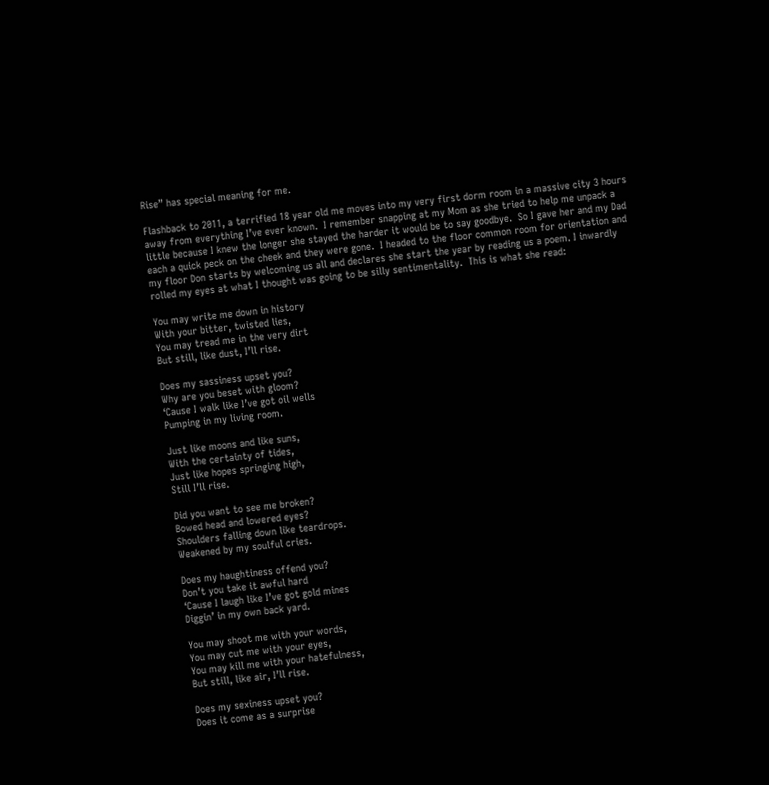Rise” has special meaning for me.

Flashback to 2011, a terrified 18 year old me moves into my very first dorm room in a massive city 3 hours away from everything I’ve ever known.  I remember snapping at my Mom as she tried to help me unpack a little because I knew the longer she stayed the harder it would be to say goodbye.  So I gave her and my Dad each a quick peck on the cheek and they were gone.  I headed to the floor common room for orientation and my floor Don starts by welcoming us all and declares she start the year by reading us a poem. I inwardly rolled my eyes at what I thought was going to be silly sentimentality.  This is what she read:

You may write me down in history
With your bitter, twisted lies,
You may tread me in the very dirt
But still, like dust, I’ll rise.

Does my sassiness upset you?
Why are you beset with gloom?
‘Cause I walk like I’ve got oil wells
Pumping in my living room.

Just like moons and like suns,
With the certainty of tides,
Just like hopes springing high,
Still I’ll rise.

Did you want to see me broken?
Bowed head and lowered eyes?
Shoulders falling down like teardrops.
Weakened by my soulful cries.

Does my haughtiness offend you?
Don’t you take it awful hard
‘Cause I laugh like I’ve got gold mines
Diggin’ in my own back yard.

You may shoot me with your words,
You may cut me with your eyes,
You may kill me with your hatefulness,
But still, like air, I’ll rise.

Does my sexiness upset you?
Does it come as a surprise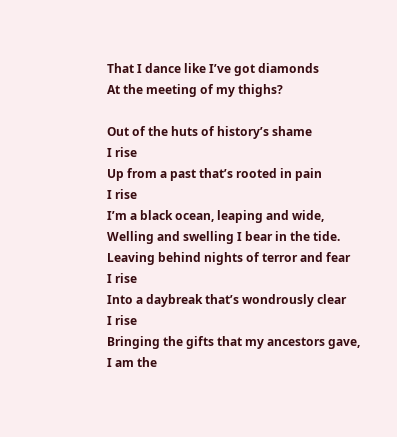That I dance like I’ve got diamonds
At the meeting of my thighs?

Out of the huts of history’s shame
I rise
Up from a past that’s rooted in pain
I rise
I’m a black ocean, leaping and wide,
Welling and swelling I bear in the tide.
Leaving behind nights of terror and fear
I rise
Into a daybreak that’s wondrously clear
I rise
Bringing the gifts that my ancestors gave,
I am the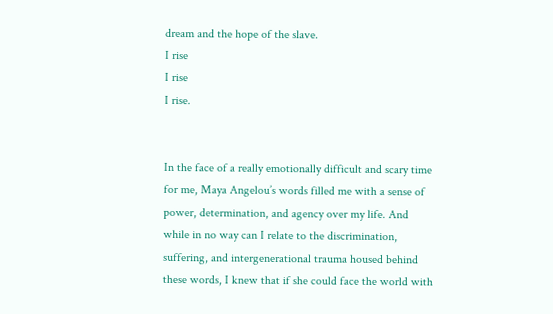dream and the hope of the slave.
I rise
I rise
I rise.


In the face of a really emotionally difficult and scary time for me, Maya Angelou’s words filled me with a sense of power, determination, and agency over my life. And while in no way can I relate to the discrimination, suffering, and intergenerational trauma housed behind these words, I knew that if she could face the world with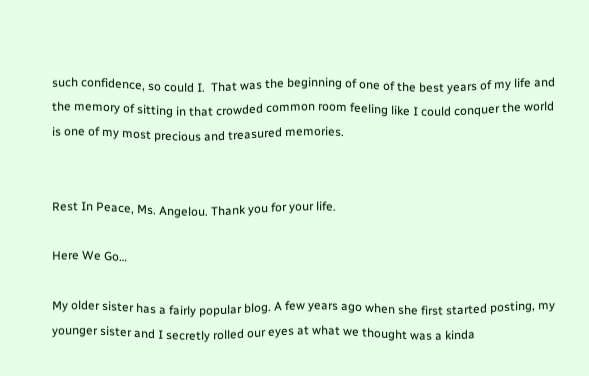such confidence, so could I.  That was the beginning of one of the best years of my life and the memory of sitting in that crowded common room feeling like I could conquer the world is one of my most precious and treasured memories.


Rest In Peace, Ms. Angelou. Thank you for your life.

Here We Go…

My older sister has a fairly popular blog. A few years ago when she first started posting, my younger sister and I secretly rolled our eyes at what we thought was a kinda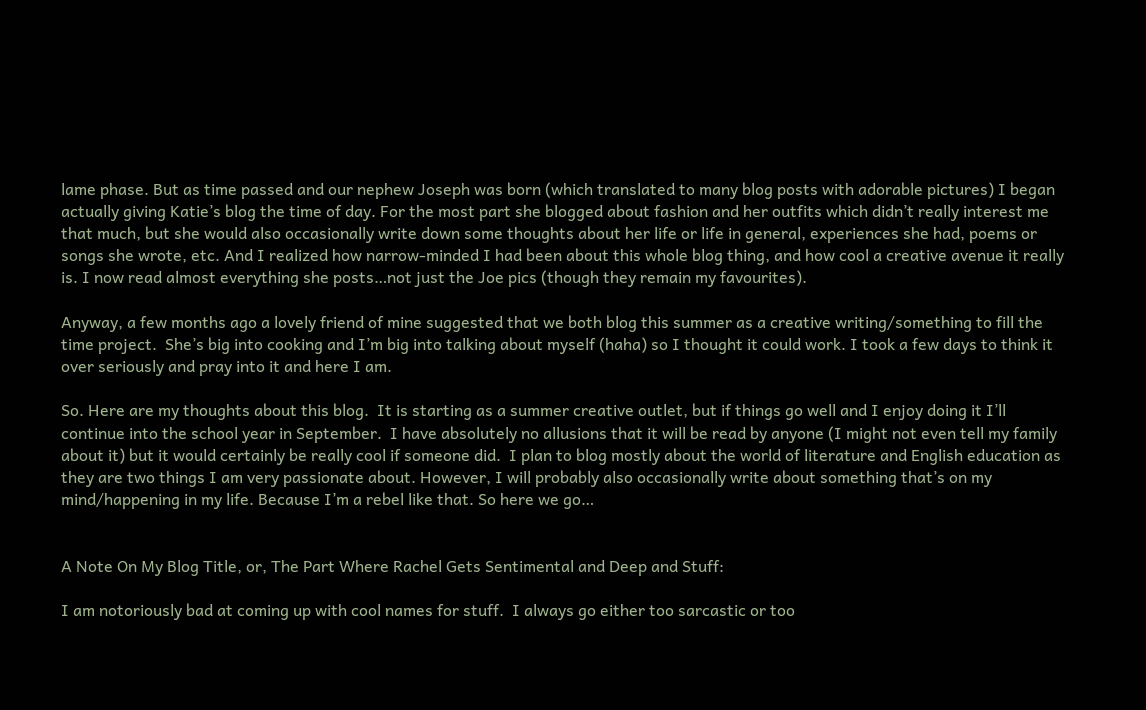lame phase. But as time passed and our nephew Joseph was born (which translated to many blog posts with adorable pictures) I began actually giving Katie’s blog the time of day. For the most part she blogged about fashion and her outfits which didn’t really interest me that much, but she would also occasionally write down some thoughts about her life or life in general, experiences she had, poems or songs she wrote, etc. And I realized how narrow-minded I had been about this whole blog thing, and how cool a creative avenue it really is. I now read almost everything she posts…not just the Joe pics (though they remain my favourites).

Anyway, a few months ago a lovely friend of mine suggested that we both blog this summer as a creative writing/something to fill the time project.  She’s big into cooking and I’m big into talking about myself (haha) so I thought it could work. I took a few days to think it over seriously and pray into it and here I am.

So. Here are my thoughts about this blog.  It is starting as a summer creative outlet, but if things go well and I enjoy doing it I’ll continue into the school year in September.  I have absolutely no allusions that it will be read by anyone (I might not even tell my family about it) but it would certainly be really cool if someone did.  I plan to blog mostly about the world of literature and English education as they are two things I am very passionate about. However, I will probably also occasionally write about something that’s on my mind/happening in my life. Because I’m a rebel like that. So here we go…


A Note On My Blog Title, or, The Part Where Rachel Gets Sentimental and Deep and Stuff:

I am notoriously bad at coming up with cool names for stuff.  I always go either too sarcastic or too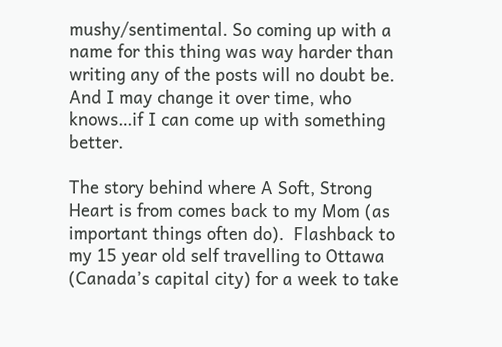mushy/sentimental. So coming up with a name for this thing was way harder than writing any of the posts will no doubt be. And I may change it over time, who knows…if I can come up with something better.

The story behind where A Soft, Strong Heart is from comes back to my Mom (as important things often do).  Flashback to my 15 year old self travelling to Ottawa (Canada’s capital city) for a week to take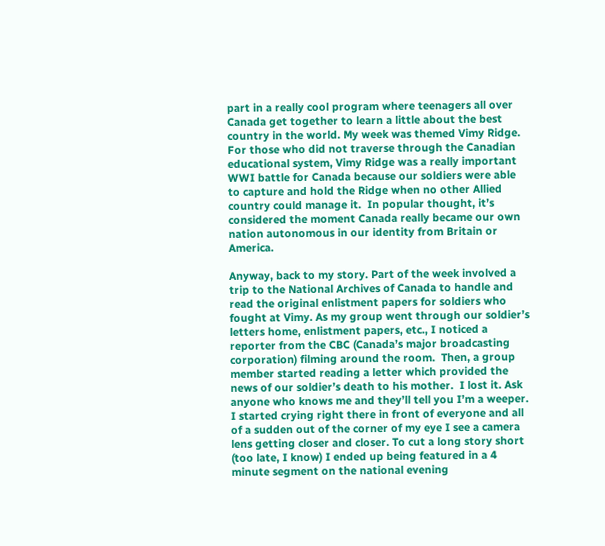part in a really cool program where teenagers all over Canada get together to learn a little about the best country in the world. My week was themed Vimy Ridge.  For those who did not traverse through the Canadian educational system, Vimy Ridge was a really important WWI battle for Canada because our soldiers were able to capture and hold the Ridge when no other Allied country could manage it.  In popular thought, it’s considered the moment Canada really became our own nation autonomous in our identity from Britain or America.

Anyway, back to my story. Part of the week involved a trip to the National Archives of Canada to handle and read the original enlistment papers for soldiers who fought at Vimy. As my group went through our soldier’s letters home, enlistment papers, etc., I noticed a reporter from the CBC (Canada’s major broadcasting corporation) filming around the room.  Then, a group member started reading a letter which provided the news of our soldier’s death to his mother.  I lost it. Ask anyone who knows me and they’ll tell you I’m a weeper. I started crying right there in front of everyone and all of a sudden out of the corner of my eye I see a camera lens getting closer and closer. To cut a long story short (too late, I know) I ended up being featured in a 4 minute segment on the national evening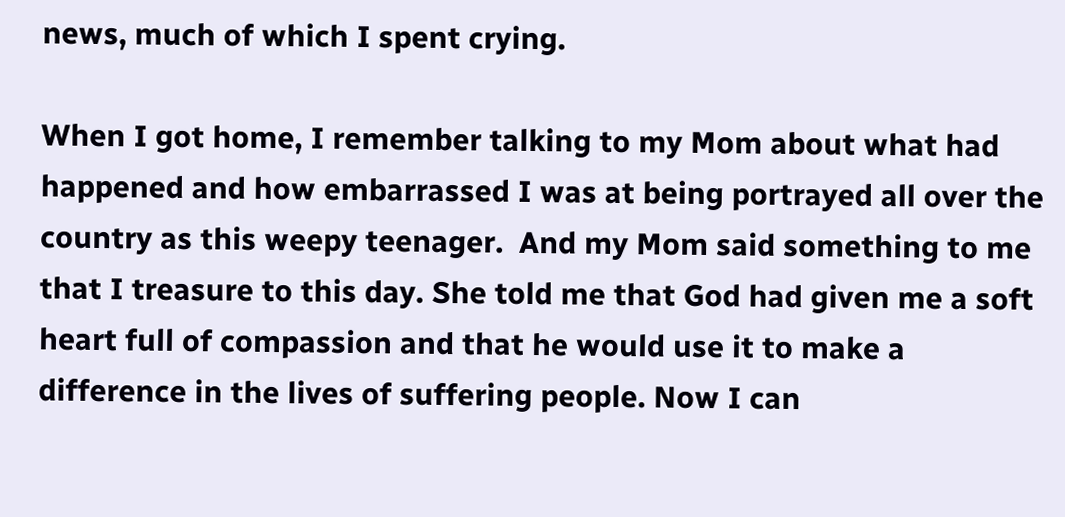news, much of which I spent crying.

When I got home, I remember talking to my Mom about what had happened and how embarrassed I was at being portrayed all over the country as this weepy teenager.  And my Mom said something to me that I treasure to this day. She told me that God had given me a soft  heart full of compassion and that he would use it to make a difference in the lives of suffering people. Now I can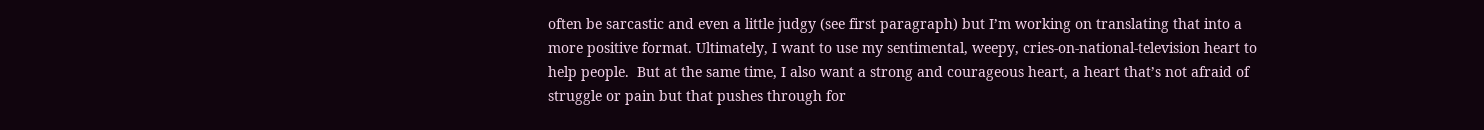often be sarcastic and even a little judgy (see first paragraph) but I’m working on translating that into a more positive format. Ultimately, I want to use my sentimental, weepy, cries-on-national-television heart to help people.  But at the same time, I also want a strong and courageous heart, a heart that’s not afraid of struggle or pain but that pushes through for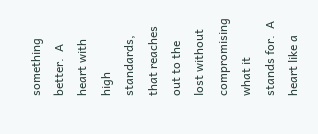something better.  A heart with high standards, that reaches out to the lost without compromising what it stands for.  A heart like a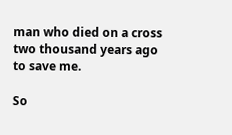man who died on a cross two thousand years ago to save me.

So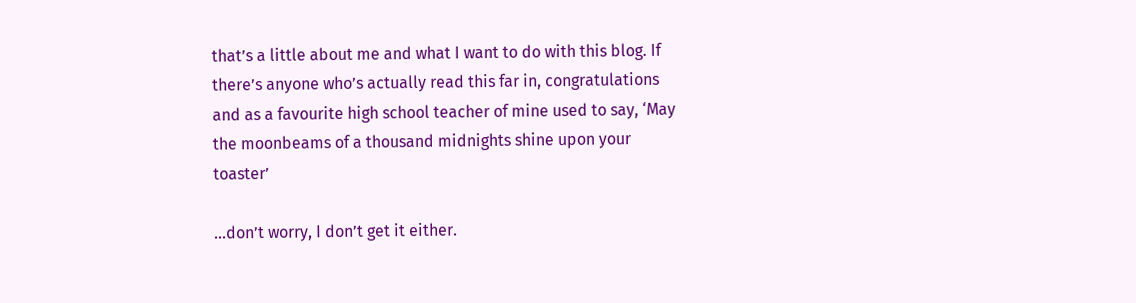that’s a little about me and what I want to do with this blog. If there’s anyone who’s actually read this far in, congratulations and as a favourite high school teacher of mine used to say, ‘May the moonbeams of a thousand midnights shine upon your toaster’

…don’t worry, I don’t get it either.